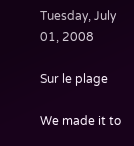Tuesday, July 01, 2008

Sur le plage

We made it to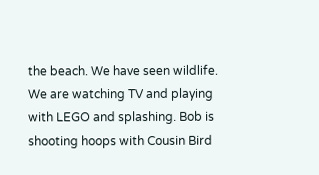the beach. We have seen wildlife. We are watching TV and playing with LEGO and splashing. Bob is shooting hoops with Cousin Bird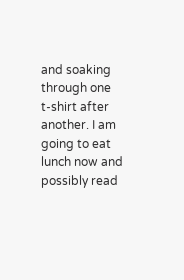and soaking through one t-shirt after another. I am going to eat lunch now and possibly read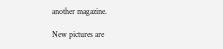another magazine.

New pictures are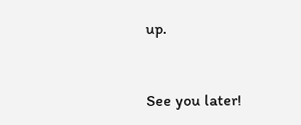up.


See you later!